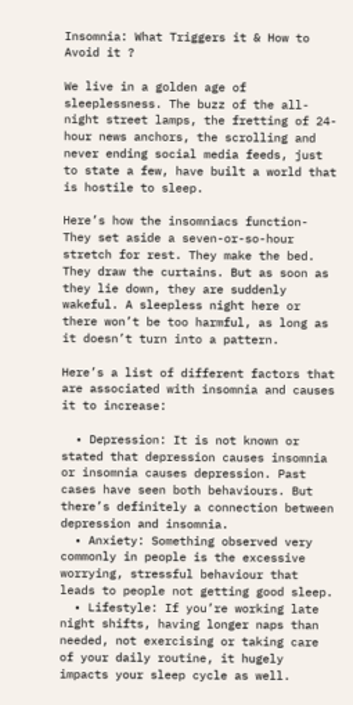Insomnia: What Triggers it & How to Avoid it ?

We live in a golden age of sleeplessness. The buzz of the all-night street lamps, the fretting of 24-hour news anchors, the scrolling and never ending social media feeds, just to state a few, have built a world that is hostile to sleep.

Here’s how the insomniacs function- They set aside a seven-or-so-hour stretch for rest. They make the bed. They draw the curtains. But as soon as they lie down, they are suddenly wakeful. A sleepless night here or there won’t be too harmful, as long as it doesn’t turn into a pattern.

Here’s a list of different factors that are associated with insomnia and causes it to increase:

  • Depression: It is not known or stated that depression causes insomnia or insomnia causes depression. Past cases have seen both behaviours. But there’s definitely a connection between depression and insomnia.
  • Anxiety: Something observed very commonly in people is the excessive worrying, stressful behaviour that leads to people not getting good sleep.
  • Lifestyle: If you’re working late night shifts, having longer naps than needed, not exercising or taking care of your daily routine, it hugely impacts your sleep cycle as well.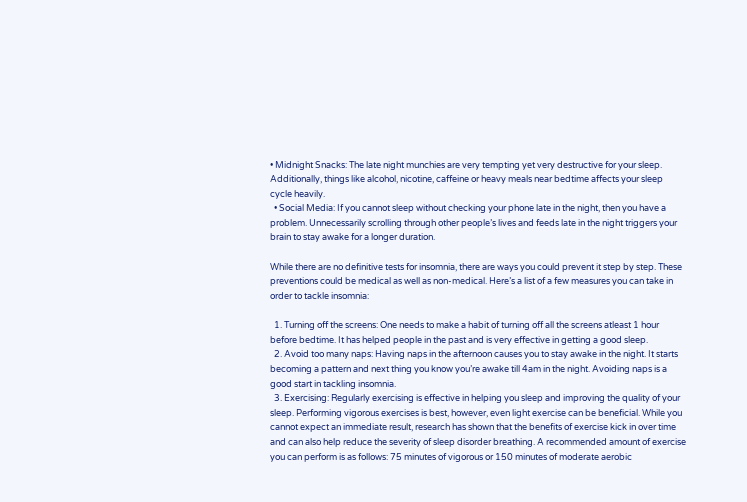• Midnight Snacks: The late night munchies are very tempting yet very destructive for your sleep. Additionally, things like alcohol, nicotine, caffeine or heavy meals near bedtime affects your sleep cycle heavily.
  • Social Media: If you cannot sleep without checking your phone late in the night, then you have a problem. Unnecessarily scrolling through other people’s lives and feeds late in the night triggers your brain to stay awake for a longer duration.

While there are no definitive tests for insomnia, there are ways you could prevent it step by step. These preventions could be medical as well as non-medical. Here’s a list of a few measures you can take in order to tackle insomnia:

  1. Turning off the screens: One needs to make a habit of turning off all the screens atleast 1 hour before bedtime. It has helped people in the past and is very effective in getting a good sleep.
  2. Avoid too many naps: Having naps in the afternoon causes you to stay awake in the night. It starts becoming a pattern and next thing you know you’re awake till 4am in the night. Avoiding naps is a good start in tackling insomnia.
  3. Exercising: Regularly exercising is effective in helping you sleep and improving the quality of your sleep. Performing vigorous exercises is best, however, even light exercise can be beneficial. While you cannot expect an immediate result, research has shown that the benefits of exercise kick in over time and can also help reduce the severity of sleep disorder breathing. A recommended amount of exercise you can perform is as follows: 75 minutes of vigorous or 150 minutes of moderate aerobic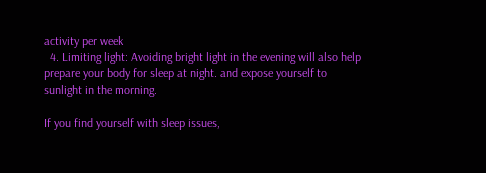activity per week
  4. Limiting light: Avoiding bright light in the evening will also help prepare your body for sleep at night. and expose yourself to sunlight in the morning.

If you find yourself with sleep issues,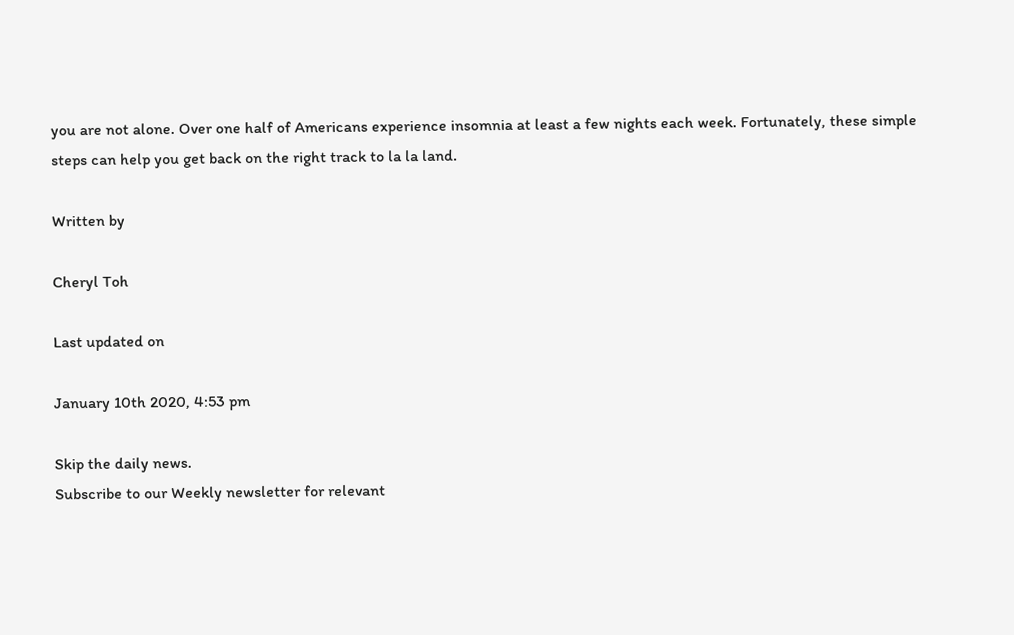you are not alone. Over one half of Americans experience insomnia at least a few nights each week. Fortunately, these simple steps can help you get back on the right track to la la land.

Written by

Cheryl Toh

Last updated on

January 10th 2020, 4:53 pm

Skip the daily news.
Subscribe to our Weekly newsletter for relevant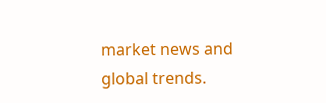market news and global trends.